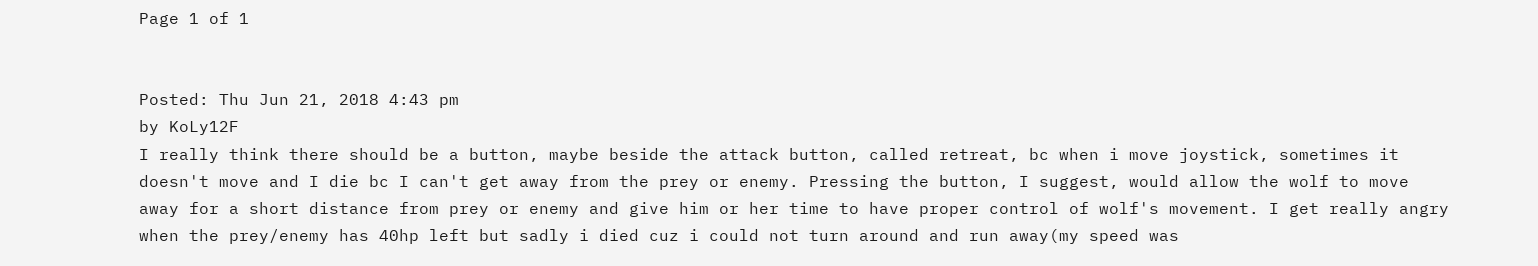Page 1 of 1


Posted: Thu Jun 21, 2018 4:43 pm
by KoLy12F
I really think there should be a button, maybe beside the attack button, called retreat, bc when i move joystick, sometimes it doesn't move and I die bc I can't get away from the prey or enemy. Pressing the button, I suggest, would allow the wolf to move away for a short distance from prey or enemy and give him or her time to have proper control of wolf's movement. I get really angry when the prey/enemy has 40hp left but sadly i died cuz i could not turn around and run away(my speed was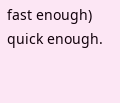fast enough) quick enough.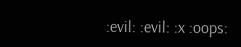:evil: :evil: :x :oops: